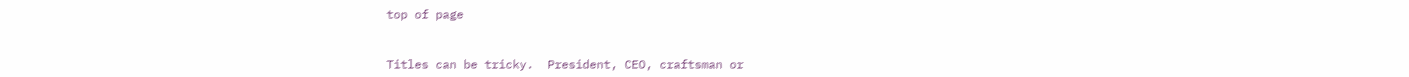top of page


Titles can be tricky.  President, CEO, craftsman or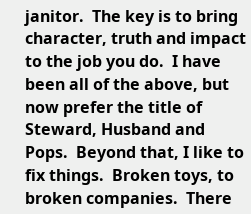janitor.  The key is to bring character, truth and impact to the job you do.  I have been all of the above, but now prefer the title of Steward, Husband and Pops.  Beyond that, I like to fix things.  Broken toys, to broken companies.  There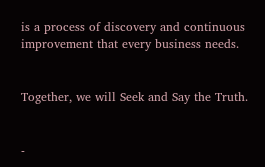is a process of discovery and continuous improvement that every business needs.


Together, we will Seek and Say the Truth.


-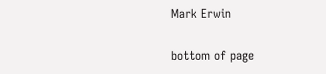Mark Erwin

bottom of page